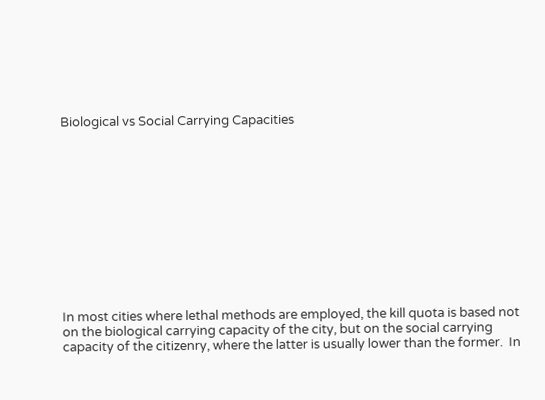Biological vs Social Carrying Capacities












In most cities where lethal methods are employed, the kill quota is based not on the biological carrying capacity of the city, but on the social carrying capacity of the citizenry, where the latter is usually lower than the former.  In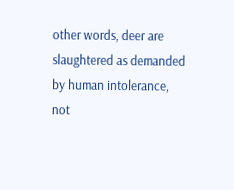other words, deer are slaughtered as demanded by human intolerance, not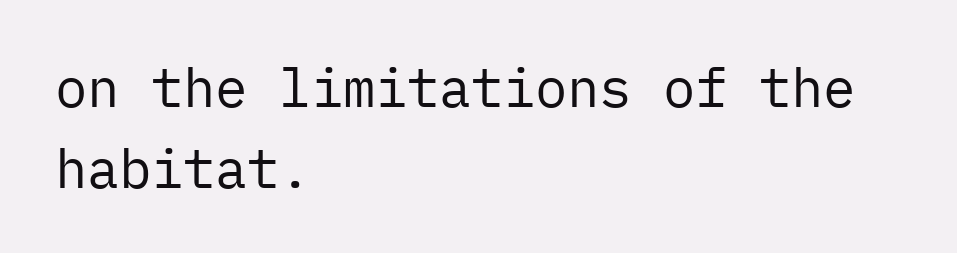on the limitations of the habitat.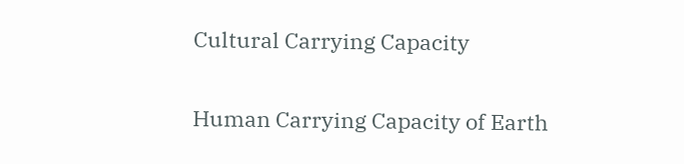Cultural Carrying Capacity

Human Carrying Capacity of Earth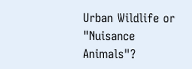Urban Wildlife or "Nuisance Animals"?